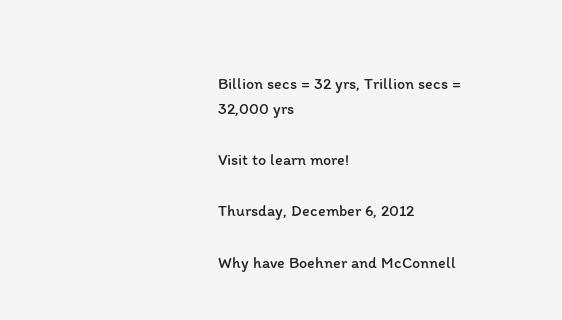Billion secs = 32 yrs, Trillion secs = 32,000 yrs

Visit to learn more!

Thursday, December 6, 2012

Why have Boehner and McConnell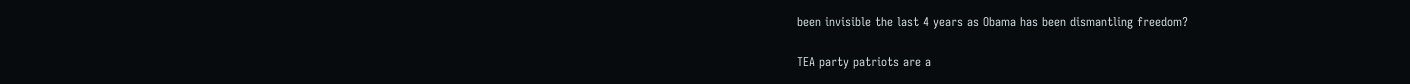been invisible the last 4 years as Obama has been dismantling freedom?

TEA party patriots are a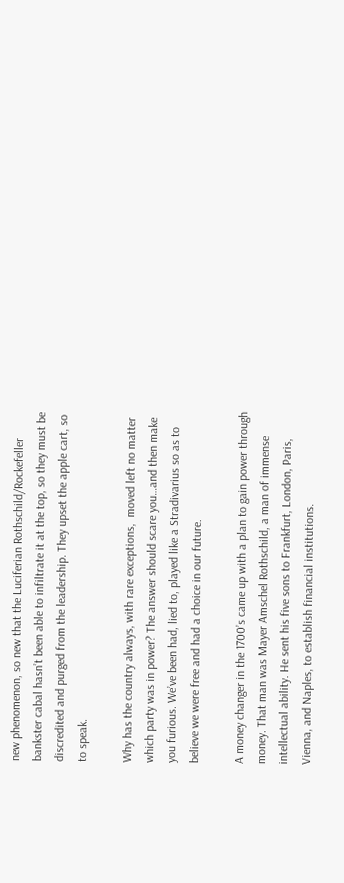new phenomenon, so new that the Luciferian Rothschild/Rockefeller bankster cabal hasn’t been able to infiltrate it at the top, so they must be discredited and purged from the leadership. They upset the apple cart, so to speak.

Why has the country always, with rare exceptions,  moved left no matter which party was in power? The answer should scare you…and then make you furious. We’ve been had, lied to, played like a Stradivarius so as to believe we were free and had a choice in our future.

A money changer in the 1700’s came up with a plan to gain power through money. That man was Mayer Amschel Rothschild, a man of immense intellectual ability. He sent his five sons to Frankfurt, London, Paris, Vienna, and Naples, to establish financial institutions.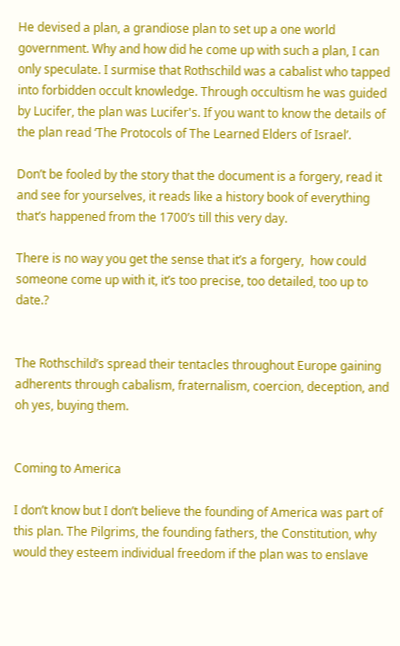He devised a plan, a grandiose plan to set up a one world government. Why and how did he come up with such a plan, I can only speculate. I surmise that Rothschild was a cabalist who tapped into forbidden occult knowledge. Through occultism he was guided by Lucifer, the plan was Lucifer's. If you want to know the details of the plan read ‘The Protocols of The Learned Elders of Israel’.

Don’t be fooled by the story that the document is a forgery, read it and see for yourselves, it reads like a history book of everything that’s happened from the 1700’s till this very day.

There is no way you get the sense that it’s a forgery,  how could someone come up with it, it’s too precise, too detailed, too up to date.?


The Rothschild’s spread their tentacles throughout Europe gaining adherents through cabalism, fraternalism, coercion, deception, and oh yes, buying them.


Coming to America

I don’t know but I don’t believe the founding of America was part of this plan. The Pilgrims, the founding fathers, the Constitution, why would they esteem individual freedom if the plan was to enslave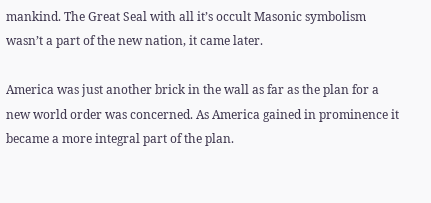mankind. The Great Seal with all it’s occult Masonic symbolism wasn’t a part of the new nation, it came later.

America was just another brick in the wall as far as the plan for a new world order was concerned. As America gained in prominence it became a more integral part of the plan.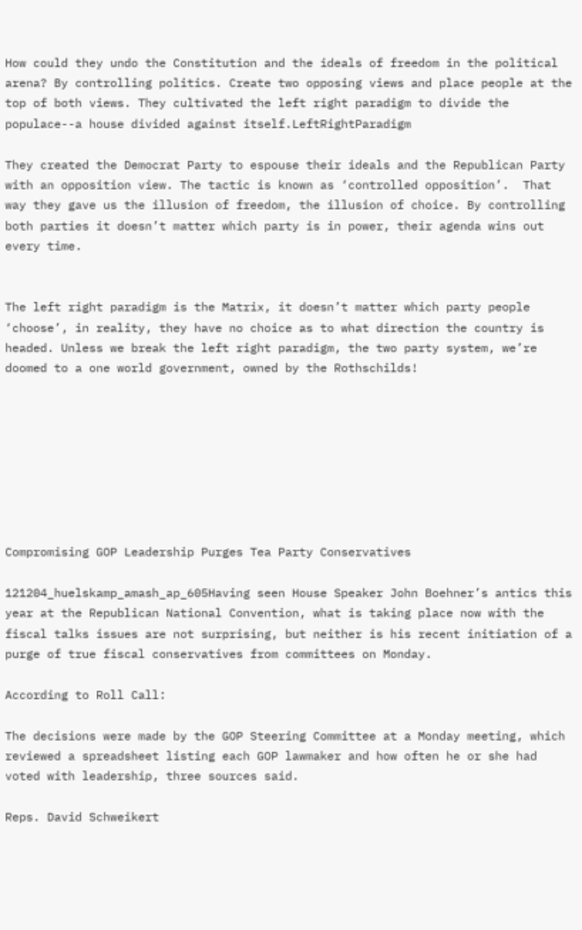How could they undo the Constitution and the ideals of freedom in the political arena? By controlling politics. Create two opposing views and place people at the top of both views. They cultivated the left right paradigm to divide the populace--a house divided against itself.LeftRightParadigm

They created the Democrat Party to espouse their ideals and the Republican Party with an opposition view. The tactic is known as ‘controlled opposition’.  That way they gave us the illusion of freedom, the illusion of choice. By controlling both parties it doesn’t matter which party is in power, their agenda wins out every time.


The left right paradigm is the Matrix, it doesn’t matter which party people ‘choose’, in reality, they have no choice as to what direction the country is headed. Unless we break the left right paradigm, the two party system, we’re doomed to a one world government, owned by the Rothschilds!








Compromising GOP Leadership Purges Tea Party Conservatives

121204_huelskamp_amash_ap_605Having seen House Speaker John Boehner’s antics this year at the Republican National Convention, what is taking place now with the fiscal talks issues are not surprising, but neither is his recent initiation of a purge of true fiscal conservatives from committees on Monday.

According to Roll Call:

The decisions were made by the GOP Steering Committee at a Monday meeting, which reviewed a spreadsheet listing each GOP lawmaker and how often he or she had voted with leadership, three sources said.

Reps. David Schweikert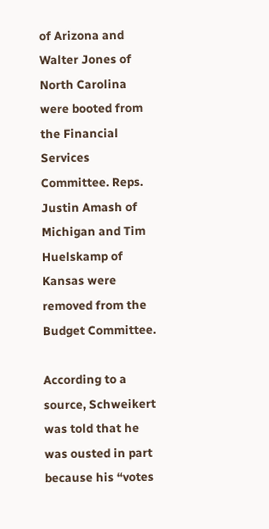of Arizona and Walter Jones of North Carolina were booted from the Financial Services Committee. Reps. Justin Amash of Michigan and Tim Huelskamp of Kansas were removed from the Budget Committee.

According to a source, Schweikert was told that he was ousted in part because his “votes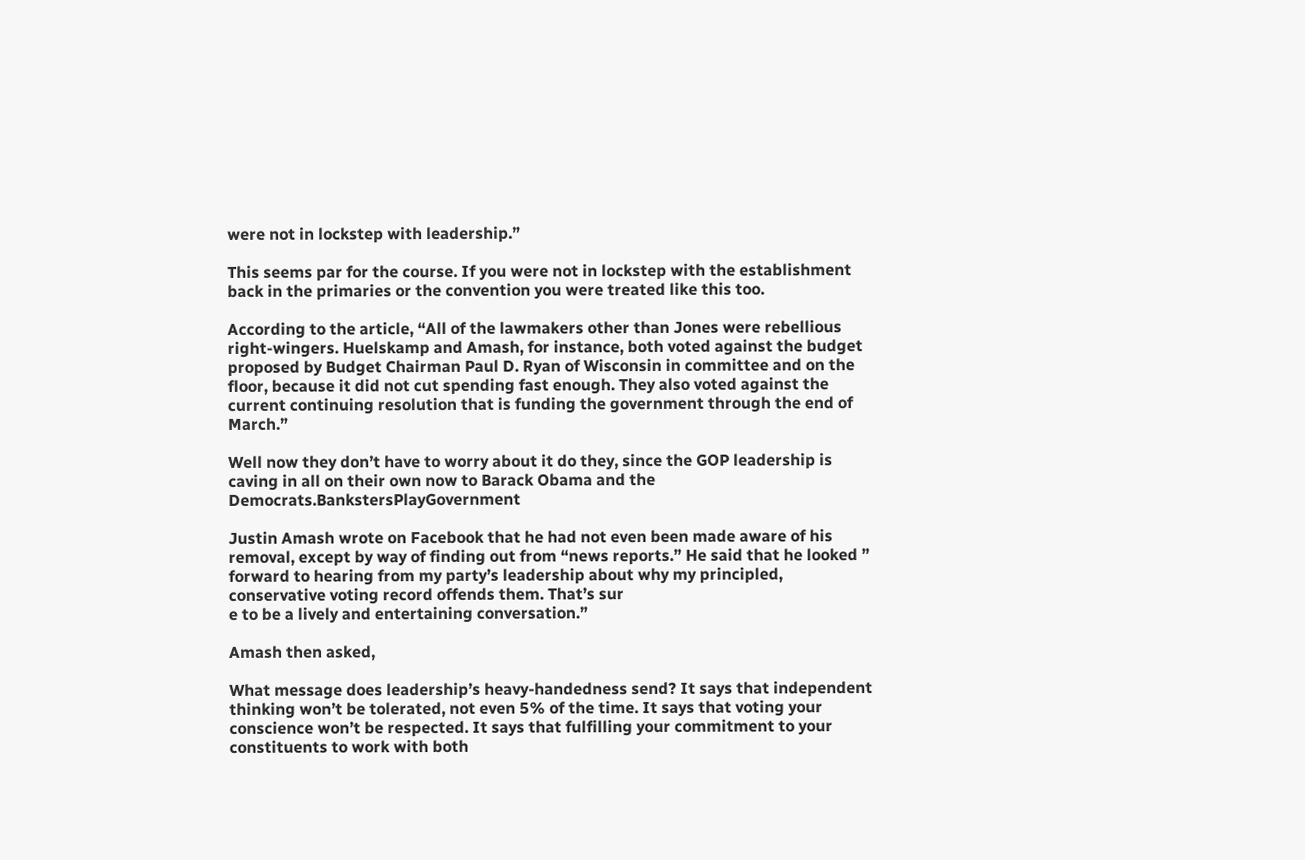were not in lockstep with leadership.”

This seems par for the course. If you were not in lockstep with the establishment back in the primaries or the convention you were treated like this too.

According to the article, “All of the lawmakers other than Jones were rebellious right-wingers. Huelskamp and Amash, for instance, both voted against the budget proposed by Budget Chairman Paul D. Ryan of Wisconsin in committee and on the floor, because it did not cut spending fast enough. They also voted against the current continuing resolution that is funding the government through the end of March.”

Well now they don’t have to worry about it do they, since the GOP leadership is caving in all on their own now to Barack Obama and the Democrats.BankstersPlayGovernment

Justin Amash wrote on Facebook that he had not even been made aware of his removal, except by way of finding out from “news reports.” He said that he looked ” forward to hearing from my party’s leadership about why my principled, conservative voting record offends them. That’s sur
e to be a lively and entertaining conversation.”

Amash then asked,

What message does leadership’s heavy-handedness send? It says that independent thinking won’t be tolerated, not even 5% of the time. It says that voting your conscience won’t be respected. It says that fulfilling your commitment to your constituents to work with both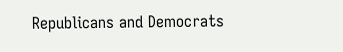Republicans and Democrats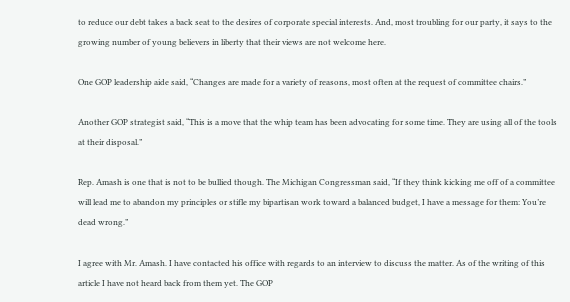to reduce our debt takes a back seat to the desires of corporate special interests. And, most troubling for our party, it says to the growing number of young believers in liberty that their views are not welcome here.

One GOP leadership aide said, “Changes are made for a variety of reasons, most often at the request of committee chairs.”

Another GOP strategist said, “This is a move that the whip team has been advocating for some time. They are using all of the tools at their disposal.”

Rep. Amash is one that is not to be bullied though. The Michigan Congressman said, “If they think kicking me off of a committee will lead me to abandon my principles or stifle my bipartisan work toward a balanced budget, I have a message for them: You’re dead wrong.”

I agree with Mr. Amash. I have contacted his office with regards to an interview to discuss the matter. As of the writing of this article I have not heard back from them yet. The GOP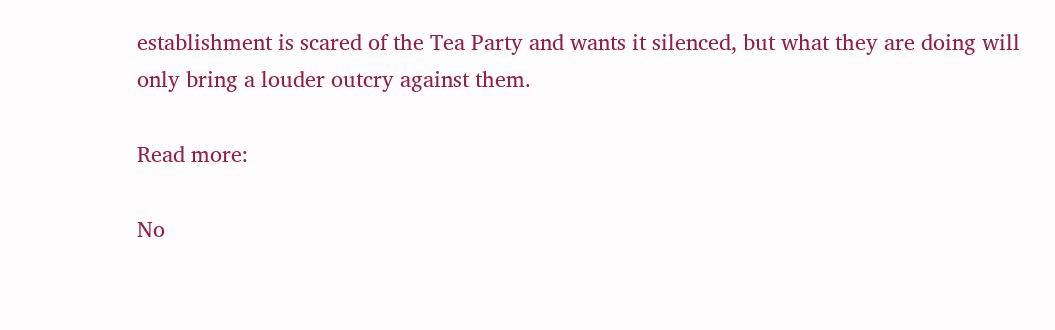establishment is scared of the Tea Party and wants it silenced, but what they are doing will only bring a louder outcry against them.

Read more:

No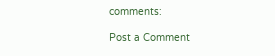comments:

Post a Comment